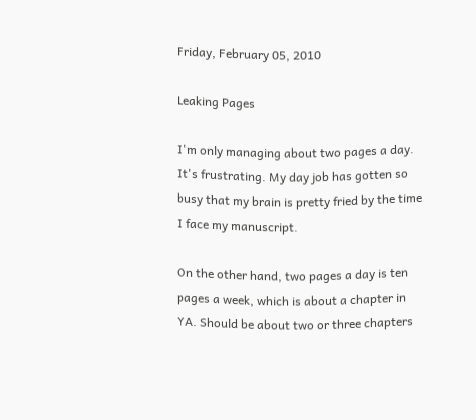Friday, February 05, 2010

Leaking Pages

I'm only managing about two pages a day. It's frustrating. My day job has gotten so busy that my brain is pretty fried by the time I face my manuscript.

On the other hand, two pages a day is ten pages a week, which is about a chapter in YA. Should be about two or three chapters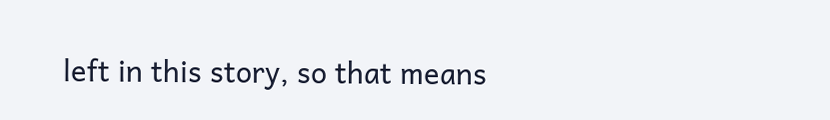left in this story, so that means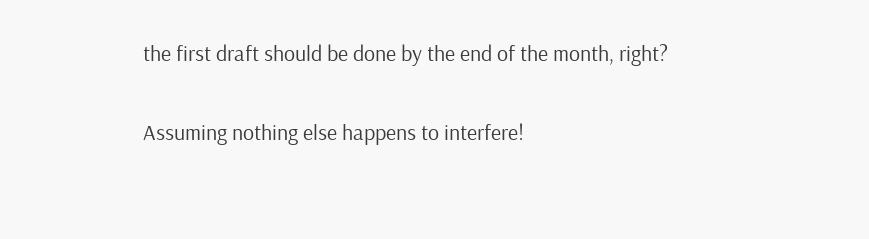the first draft should be done by the end of the month, right?

Assuming nothing else happens to interfere!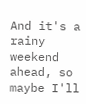And it's a rainy weekend ahead, so maybe I'll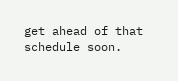get ahead of that schedule soon.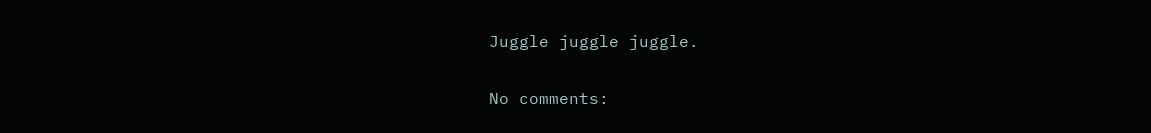Juggle juggle juggle.

No comments: